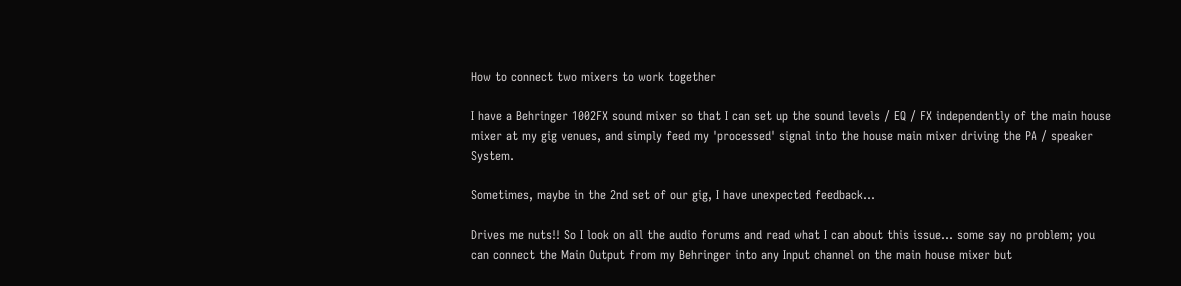How to connect two mixers to work together

I have a Behringer 1002FX sound mixer so that I can set up the sound levels / EQ / FX independently of the main house mixer at my gig venues, and simply feed my 'processed' signal into the house main mixer driving the PA / speaker System.

Sometimes, maybe in the 2nd set of our gig, I have unexpected feedback...

Drives me nuts!! So I look on all the audio forums and read what I can about this issue... some say no problem; you can connect the Main Output from my Behringer into any Input channel on the main house mixer but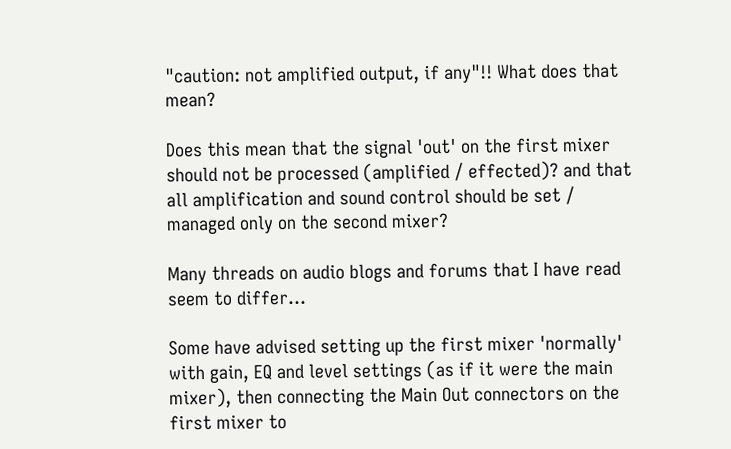"caution: not amplified output, if any"!! What does that mean?

Does this mean that the signal 'out' on the first mixer should not be processed (amplified / effected)? and that all amplification and sound control should be set / managed only on the second mixer?

Many threads on audio blogs and forums that I have read seem to differ...

Some have advised setting up the first mixer 'normally' with gain, EQ and level settings (as if it were the main mixer), then connecting the Main Out connectors on the first mixer to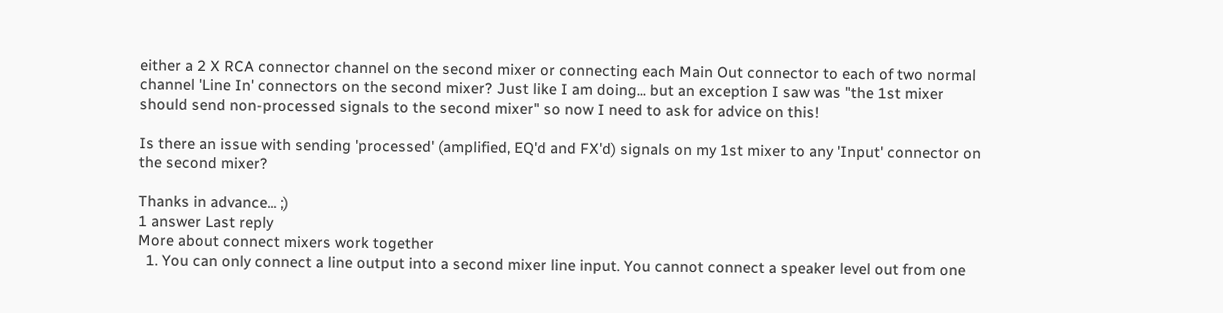either a 2 X RCA connector channel on the second mixer or connecting each Main Out connector to each of two normal channel 'Line In' connectors on the second mixer? Just like I am doing... but an exception I saw was "the 1st mixer should send non-processed signals to the second mixer" so now I need to ask for advice on this!

Is there an issue with sending 'processed' (amplified, EQ'd and FX'd) signals on my 1st mixer to any 'Input' connector on the second mixer?

Thanks in advance... ;)
1 answer Last reply
More about connect mixers work together
  1. You can only connect a line output into a second mixer line input. You cannot connect a speaker level out from one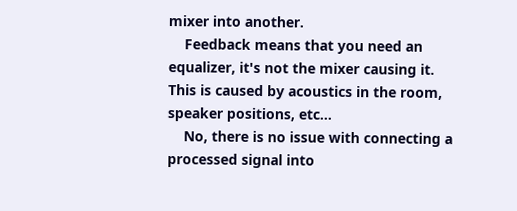mixer into another.
    Feedback means that you need an equalizer, it's not the mixer causing it. This is caused by acoustics in the room, speaker positions, etc...
    No, there is no issue with connecting a processed signal into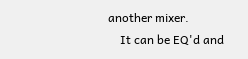another mixer.
    It can be EQ'd and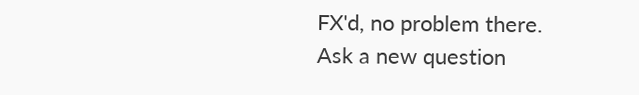FX'd, no problem there.
Ask a new question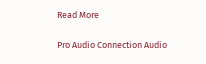Read More

Pro Audio Connection Audio